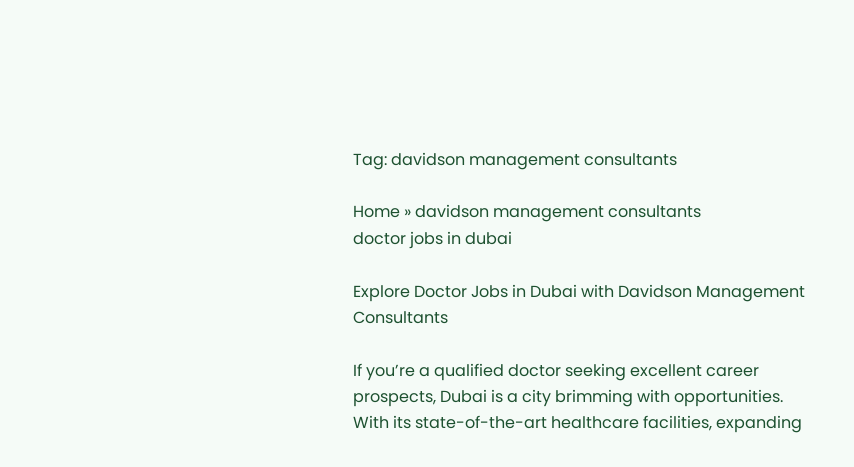Tag: davidson management consultants

Home » davidson management consultants
doctor jobs in dubai

Explore Doctor Jobs in Dubai with Davidson Management Consultants

If you’re a qualified doctor seeking excellent career prospects, Dubai is a city brimming with opportunities. With its state-of-the-art healthcare facilities, expanding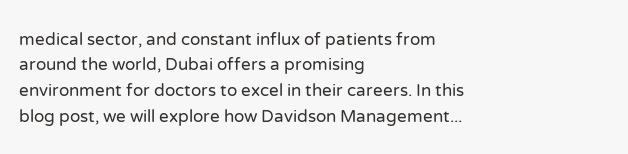medical sector, and constant influx of patients from around the world, Dubai offers a promising environment for doctors to excel in their careers. In this blog post, we will explore how Davidson Management...